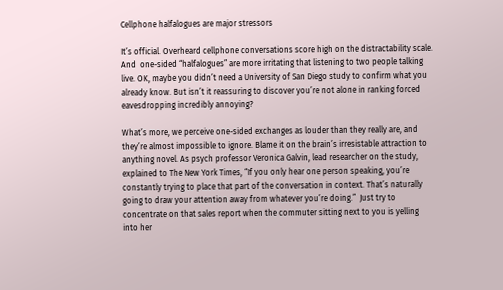Cellphone halfalogues are major stressors

It’s official. Overheard cellphone conversations score high on the distractability scale. And  one-sided “halfalogues” are more irritating that listening to two people talking live. OK, maybe you didn’t need a University of San Diego study to confirm what you already know. But isn’t it reassuring to discover you’re not alone in ranking forced eavesdropping incredibly annoying?

What’s more, we perceive one-sided exchanges as louder than they really are, and they’re almost impossible to ignore. Blame it on the brain’s irresistable attraction to anything novel. As psych professor Veronica Galvin, lead researcher on the study, explained to The New York Times, “If you only hear one person speaking, you’re constantly trying to place that part of the conversation in context. That’s naturally going to draw your attention away from whatever you’re doing.”  Just try to concentrate on that sales report when the commuter sitting next to you is yelling into her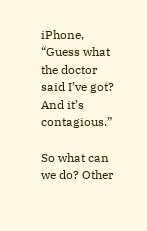iPhone, “Guess what the doctor said I’ve got? And it’s contagious.”

So what can we do? Other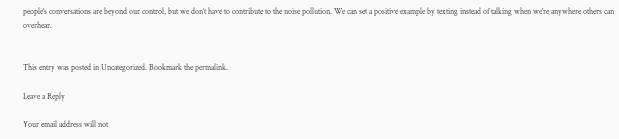people’s conversations are beyond our control, but we don’t have to contribute to the noise pollution. We can set a positive example by texting instead of talking when we’re anywhere others can overhear.


This entry was posted in Uncategorized. Bookmark the permalink.

Leave a Reply

Your email address will not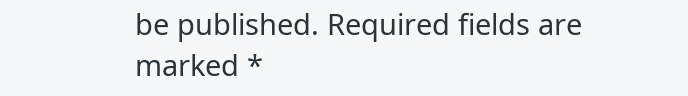be published. Required fields are marked *